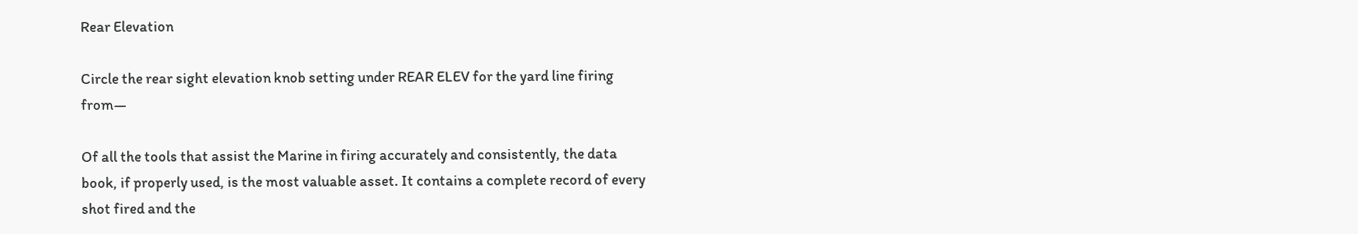Rear Elevation

Circle the rear sight elevation knob setting under REAR ELEV for the yard line firing from—

Of all the tools that assist the Marine in firing accurately and consistently, the data book, if properly used, is the most valuable asset. It contains a complete record of every shot fired and the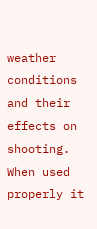weather conditions and their effects on shooting. When used properly it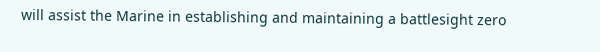will assist the Marine in establishing and maintaining a battlesight zero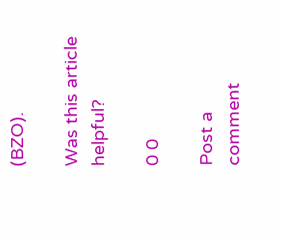(BZO).

Was this article helpful?

0 0

Post a comment